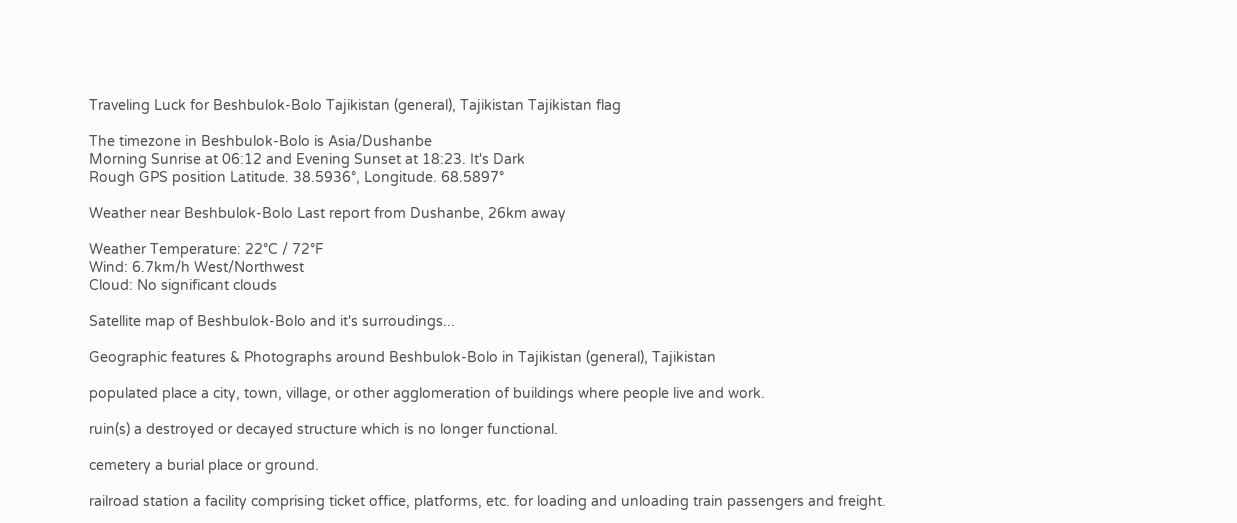Traveling Luck for Beshbulok-Bolo Tajikistan (general), Tajikistan Tajikistan flag

The timezone in Beshbulok-Bolo is Asia/Dushanbe
Morning Sunrise at 06:12 and Evening Sunset at 18:23. It's Dark
Rough GPS position Latitude. 38.5936°, Longitude. 68.5897°

Weather near Beshbulok-Bolo Last report from Dushanbe, 26km away

Weather Temperature: 22°C / 72°F
Wind: 6.7km/h West/Northwest
Cloud: No significant clouds

Satellite map of Beshbulok-Bolo and it's surroudings...

Geographic features & Photographs around Beshbulok-Bolo in Tajikistan (general), Tajikistan

populated place a city, town, village, or other agglomeration of buildings where people live and work.

ruin(s) a destroyed or decayed structure which is no longer functional.

cemetery a burial place or ground.

railroad station a facility comprising ticket office, platforms, etc. for loading and unloading train passengers and freight.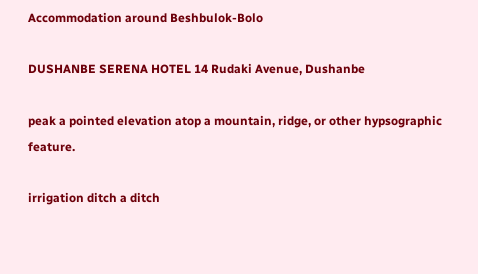Accommodation around Beshbulok-Bolo

DUSHANBE SERENA HOTEL 14 Rudaki Avenue, Dushanbe

peak a pointed elevation atop a mountain, ridge, or other hypsographic feature.

irrigation ditch a ditch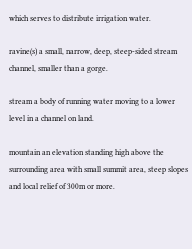which serves to distribute irrigation water.

ravine(s) a small, narrow, deep, steep-sided stream channel, smaller than a gorge.

stream a body of running water moving to a lower level in a channel on land.

mountain an elevation standing high above the surrounding area with small summit area, steep slopes and local relief of 300m or more.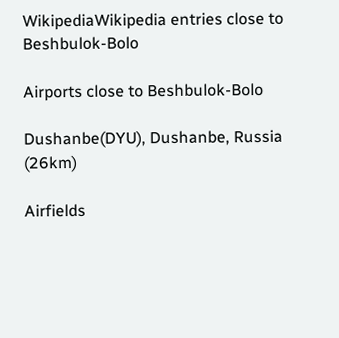WikipediaWikipedia entries close to Beshbulok-Bolo

Airports close to Beshbulok-Bolo

Dushanbe(DYU), Dushanbe, Russia (26km)

Airfields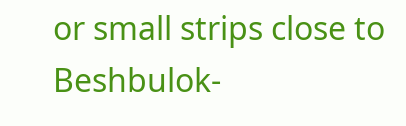or small strips close to Beshbulok-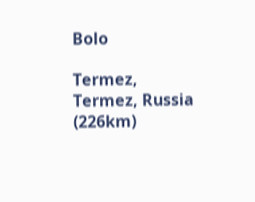Bolo

Termez, Termez, Russia (226km)